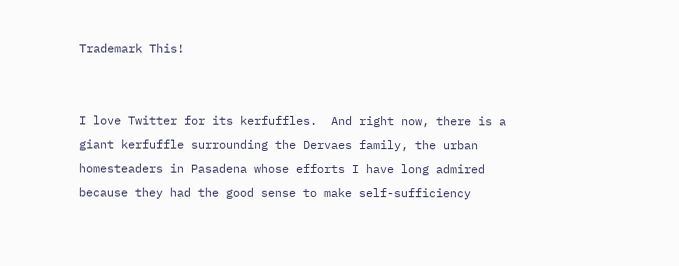Trademark This!


I love Twitter for its kerfuffles.  And right now, there is a giant kerfuffle surrounding the Dervaes family, the urban homesteaders in Pasadena whose efforts I have long admired because they had the good sense to make self-sufficiency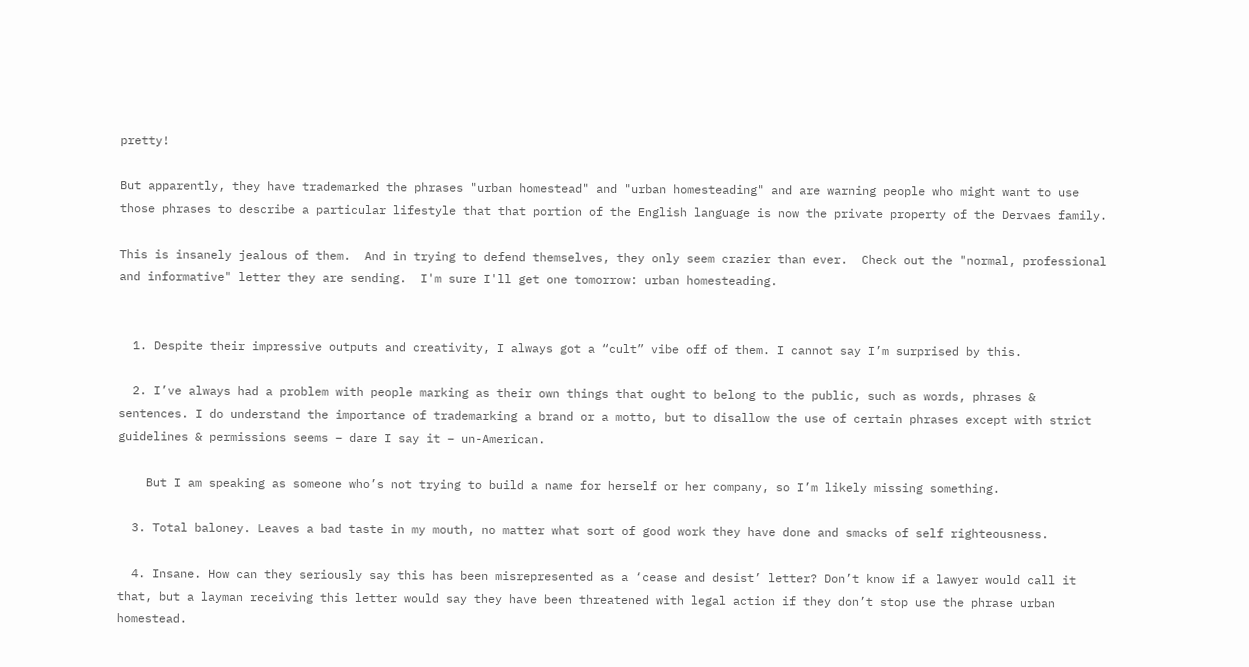pretty!

But apparently, they have trademarked the phrases "urban homestead" and "urban homesteading" and are warning people who might want to use those phrases to describe a particular lifestyle that that portion of the English language is now the private property of the Dervaes family.

This is insanely jealous of them.  And in trying to defend themselves, they only seem crazier than ever.  Check out the "normal, professional and informative" letter they are sending.  I'm sure I'll get one tomorrow: urban homesteading.


  1. Despite their impressive outputs and creativity, I always got a “cult” vibe off of them. I cannot say I’m surprised by this.

  2. I’ve always had a problem with people marking as their own things that ought to belong to the public, such as words, phrases & sentences. I do understand the importance of trademarking a brand or a motto, but to disallow the use of certain phrases except with strict guidelines & permissions seems – dare I say it – un-American.

    But I am speaking as someone who’s not trying to build a name for herself or her company, so I’m likely missing something.

  3. Total baloney. Leaves a bad taste in my mouth, no matter what sort of good work they have done and smacks of self righteousness.

  4. Insane. How can they seriously say this has been misrepresented as a ‘cease and desist’ letter? Don’t know if a lawyer would call it that, but a layman receiving this letter would say they have been threatened with legal action if they don’t stop use the phrase urban homestead.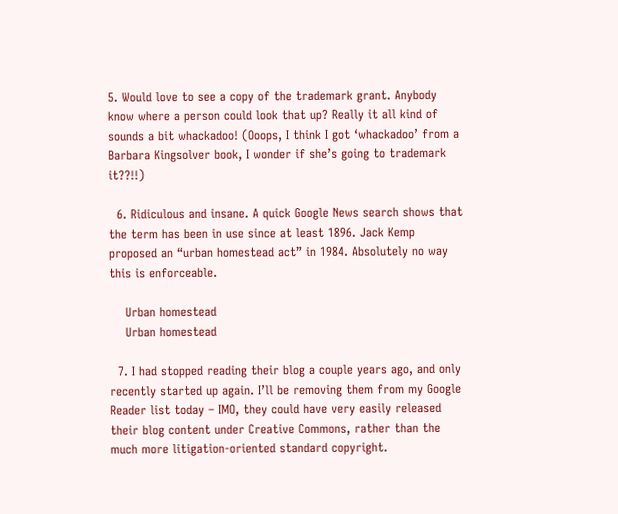5. Would love to see a copy of the trademark grant. Anybody know where a person could look that up? Really it all kind of sounds a bit whackadoo! (Ooops, I think I got ‘whackadoo’ from a Barbara Kingsolver book, I wonder if she’s going to trademark it??!!)

  6. Ridiculous and insane. A quick Google News search shows that the term has been in use since at least 1896. Jack Kemp proposed an “urban homestead act” in 1984. Absolutely no way this is enforceable.

    Urban homestead
    Urban homestead

  7. I had stopped reading their blog a couple years ago, and only recently started up again. I’ll be removing them from my Google Reader list today – IMO, they could have very easily released their blog content under Creative Commons, rather than the much more litigation-oriented standard copyright.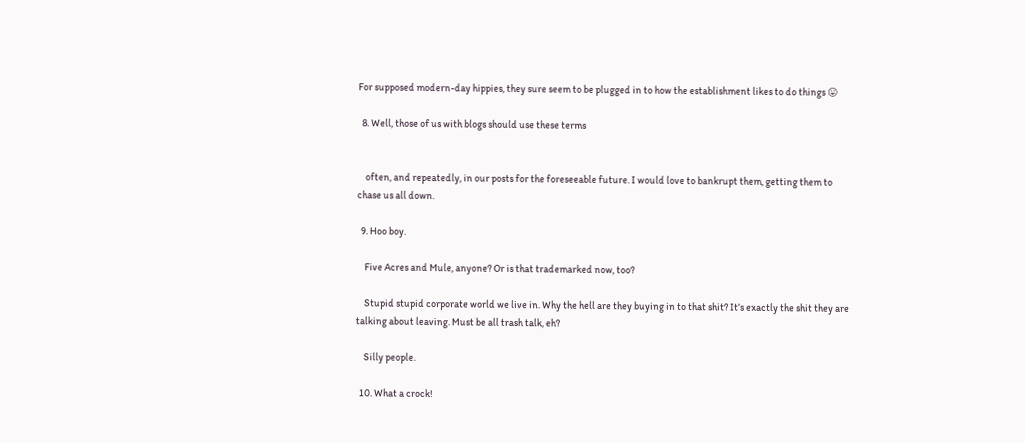For supposed modern-day hippies, they sure seem to be plugged in to how the establishment likes to do things 😛

  8. Well, those of us with blogs should use these terms


    often, and repeatedly, in our posts for the foreseeable future. I would love to bankrupt them, getting them to chase us all down.

  9. Hoo boy.

    Five Acres and Mule, anyone? Or is that trademarked now, too?

    Stupid stupid corporate world we live in. Why the hell are they buying in to that shit? It’s exactly the shit they are talking about leaving. Must be all trash talk, eh?

    Silly people.

  10. What a crock!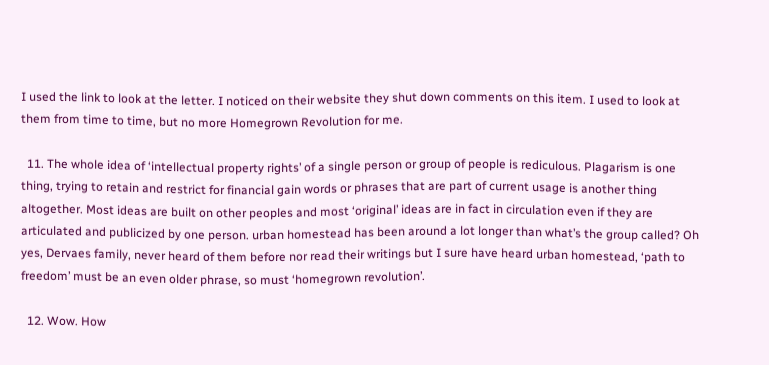I used the link to look at the letter. I noticed on their website they shut down comments on this item. I used to look at them from time to time, but no more Homegrown Revolution for me.

  11. The whole idea of ‘intellectual property rights’ of a single person or group of people is rediculous. Plagarism is one thing, trying to retain and restrict for financial gain words or phrases that are part of current usage is another thing altogether. Most ideas are built on other peoples and most ‘original’ ideas are in fact in circulation even if they are articulated and publicized by one person. urban homestead has been around a lot longer than what’s the group called? Oh yes, Dervaes family, never heard of them before nor read their writings but I sure have heard urban homestead, ‘path to freedom’ must be an even older phrase, so must ‘homegrown revolution’.

  12. Wow. How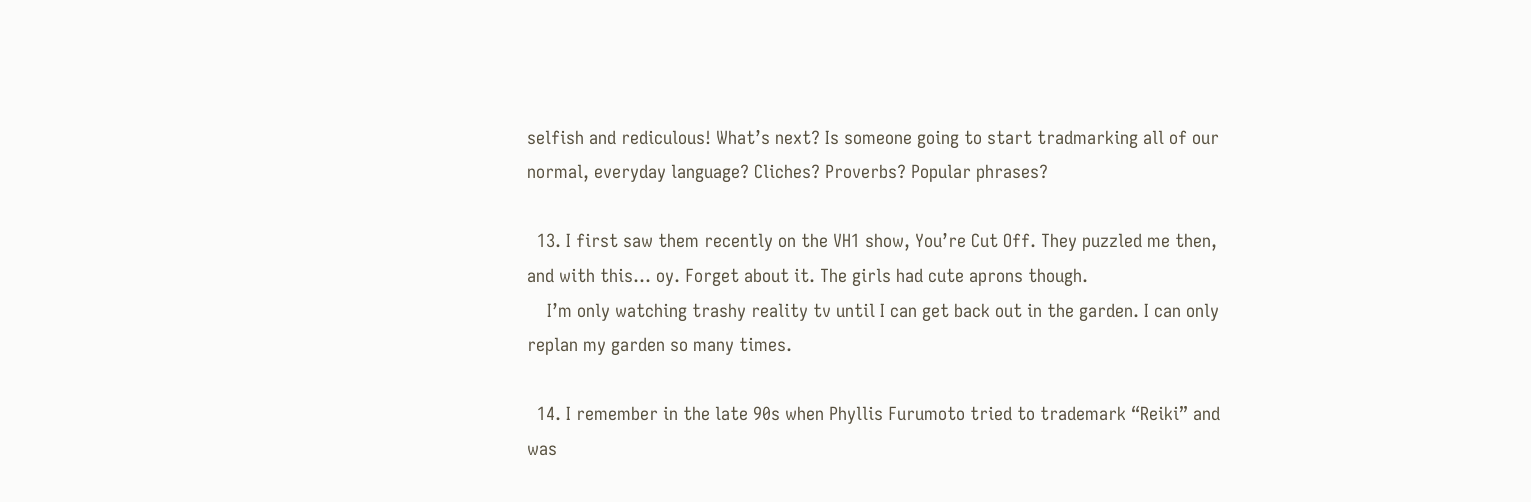selfish and rediculous! What’s next? Is someone going to start tradmarking all of our normal, everyday language? Cliches? Proverbs? Popular phrases?

  13. I first saw them recently on the VH1 show, You’re Cut Off. They puzzled me then, and with this… oy. Forget about it. The girls had cute aprons though.
    I’m only watching trashy reality tv until I can get back out in the garden. I can only replan my garden so many times.

  14. I remember in the late 90s when Phyllis Furumoto tried to trademark “Reiki” and was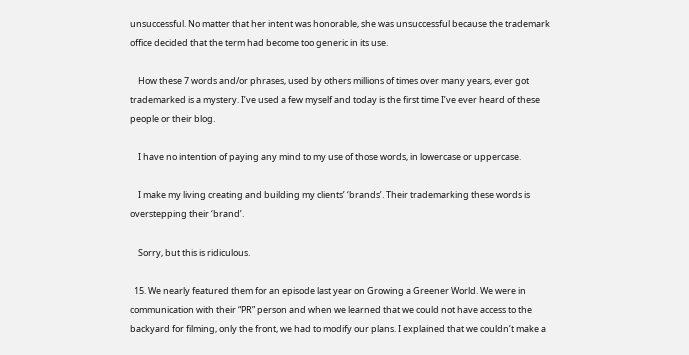unsuccessful. No matter that her intent was honorable, she was unsuccessful because the trademark office decided that the term had become too generic in its use.

    How these 7 words and/or phrases, used by others millions of times over many years, ever got trademarked is a mystery. I’ve used a few myself and today is the first time I’ve ever heard of these people or their blog.

    I have no intention of paying any mind to my use of those words, in lowercase or uppercase.

    I make my living creating and building my clients’ ‘brands’. Their trademarking these words is overstepping their ‘brand’.

    Sorry, but this is ridiculous.

  15. We nearly featured them for an episode last year on Growing a Greener World. We were in communication with their “PR” person and when we learned that we could not have access to the backyard for filming, only the front, we had to modify our plans. I explained that we couldn’t make a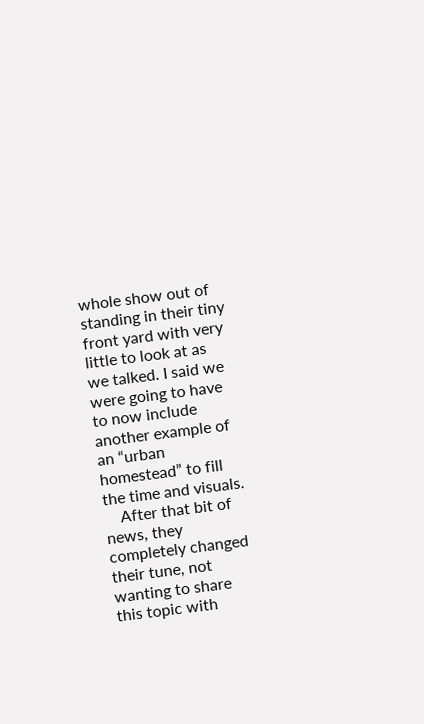whole show out of standing in their tiny front yard with very little to look at as we talked. I said we were going to have to now include another example of an “urban homestead” to fill the time and visuals.
    After that bit of news, they completely changed their tune, not wanting to share this topic with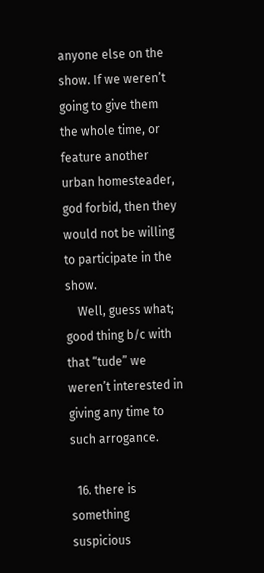anyone else on the show. If we weren’t going to give them the whole time, or feature another urban homesteader, god forbid, then they would not be willing to participate in the show.
    Well, guess what; good thing b/c with that “tude” we weren’t interested in giving any time to such arrogance.

  16. there is something suspicious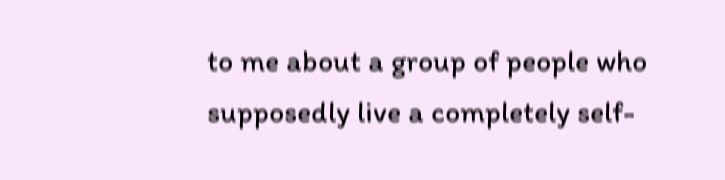to me about a group of people who supposedly live a completely self-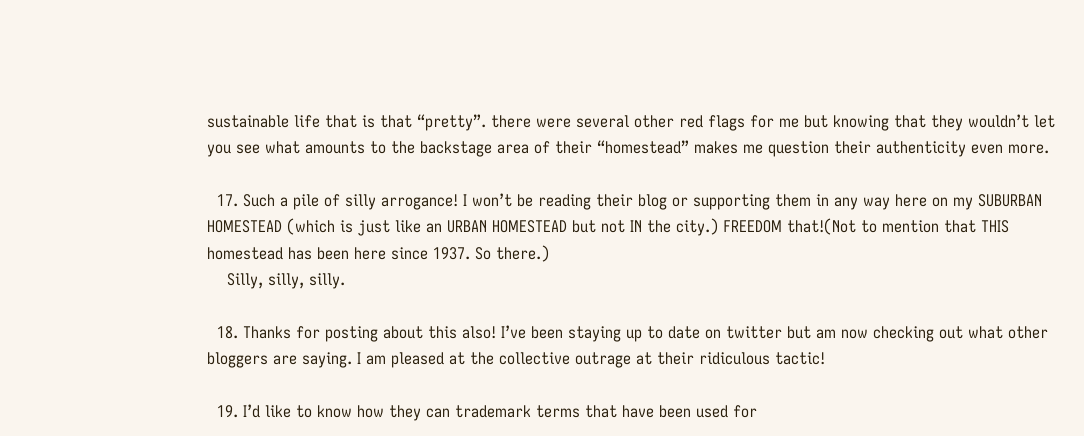sustainable life that is that “pretty”. there were several other red flags for me but knowing that they wouldn’t let you see what amounts to the backstage area of their “homestead” makes me question their authenticity even more.

  17. Such a pile of silly arrogance! I won’t be reading their blog or supporting them in any way here on my SUBURBAN HOMESTEAD (which is just like an URBAN HOMESTEAD but not IN the city.) FREEDOM that!(Not to mention that THIS homestead has been here since 1937. So there.)
    Silly, silly, silly.

  18. Thanks for posting about this also! I’ve been staying up to date on twitter but am now checking out what other bloggers are saying. I am pleased at the collective outrage at their ridiculous tactic!

  19. I’d like to know how they can trademark terms that have been used for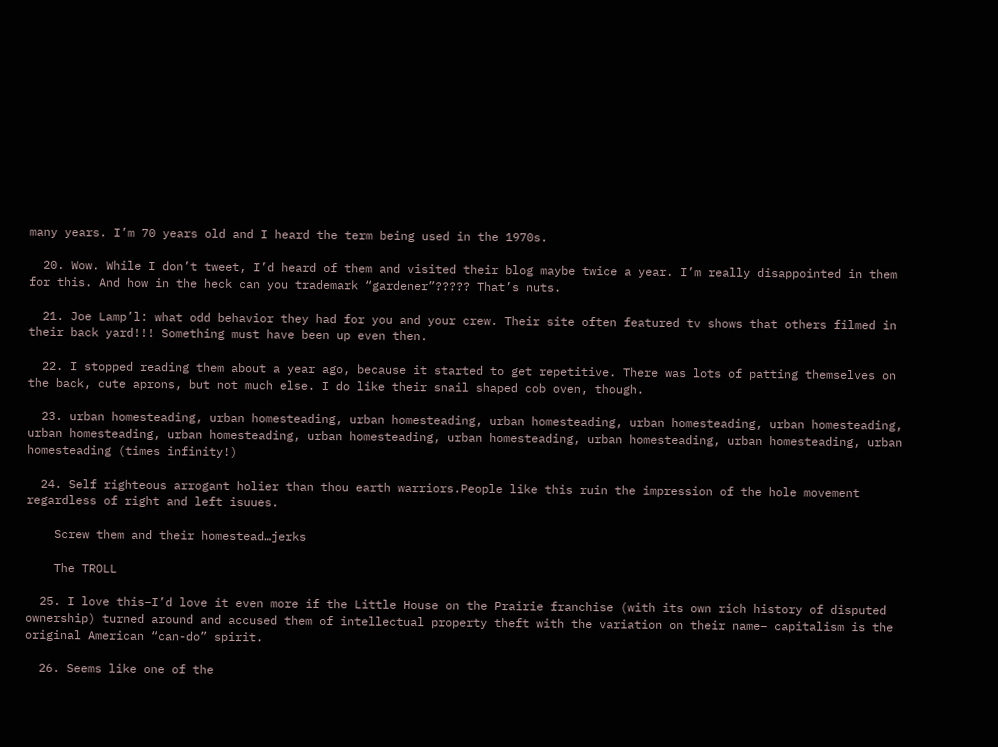many years. I’m 70 years old and I heard the term being used in the 1970s.

  20. Wow. While I don’t tweet, I’d heard of them and visited their blog maybe twice a year. I’m really disappointed in them for this. And how in the heck can you trademark “gardener”????? That’s nuts.

  21. Joe Lamp’l: what odd behavior they had for you and your crew. Their site often featured tv shows that others filmed in their back yard!!! Something must have been up even then.

  22. I stopped reading them about a year ago, because it started to get repetitive. There was lots of patting themselves on the back, cute aprons, but not much else. I do like their snail shaped cob oven, though.

  23. urban homesteading, urban homesteading, urban homesteading, urban homesteading, urban homesteading, urban homesteading, urban homesteading, urban homesteading, urban homesteading, urban homesteading, urban homesteading, urban homesteading, urban homesteading (times infinity!)

  24. Self righteous arrogant holier than thou earth warriors.People like this ruin the impression of the hole movement regardless of right and left isuues.

    Screw them and their homestead…jerks

    The TROLL

  25. I love this–I’d love it even more if the Little House on the Prairie franchise (with its own rich history of disputed ownership) turned around and accused them of intellectual property theft with the variation on their name– capitalism is the original American “can-do” spirit.

  26. Seems like one of the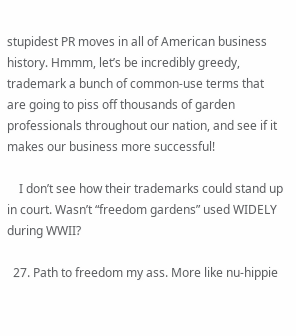stupidest PR moves in all of American business history. Hmmm, let’s be incredibly greedy, trademark a bunch of common-use terms that are going to piss off thousands of garden professionals throughout our nation, and see if it makes our business more successful!

    I don’t see how their trademarks could stand up in court. Wasn’t “freedom gardens” used WIDELY during WWII?

  27. Path to freedom my ass. More like nu-hippie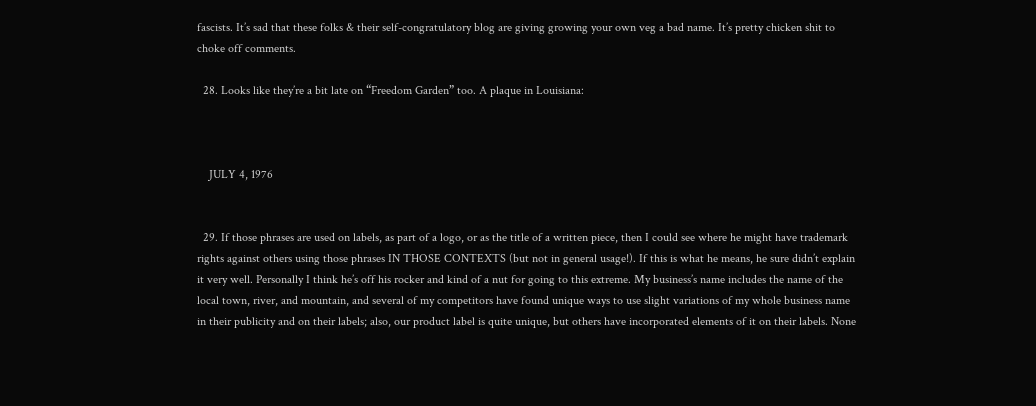fascists. It’s sad that these folks & their self-congratulatory blog are giving growing your own veg a bad name. It’s pretty chicken shit to choke off comments.

  28. Looks like they’re a bit late on “Freedom Garden” too. A plaque in Louisiana:



    JULY 4, 1976


  29. If those phrases are used on labels, as part of a logo, or as the title of a written piece, then I could see where he might have trademark rights against others using those phrases IN THOSE CONTEXTS (but not in general usage!). If this is what he means, he sure didn’t explain it very well. Personally I think he’s off his rocker and kind of a nut for going to this extreme. My business’s name includes the name of the local town, river, and mountain, and several of my competitors have found unique ways to use slight variations of my whole business name in their publicity and on their labels; also, our product label is quite unique, but others have incorporated elements of it on their labels. None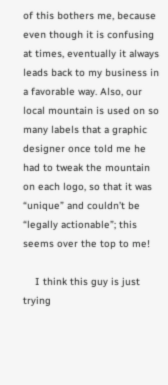of this bothers me, because even though it is confusing at times, eventually it always leads back to my business in a favorable way. Also, our local mountain is used on so many labels that a graphic designer once told me he had to tweak the mountain on each logo, so that it was “unique” and couldn’t be “legally actionable”; this seems over the top to me!

    I think this guy is just trying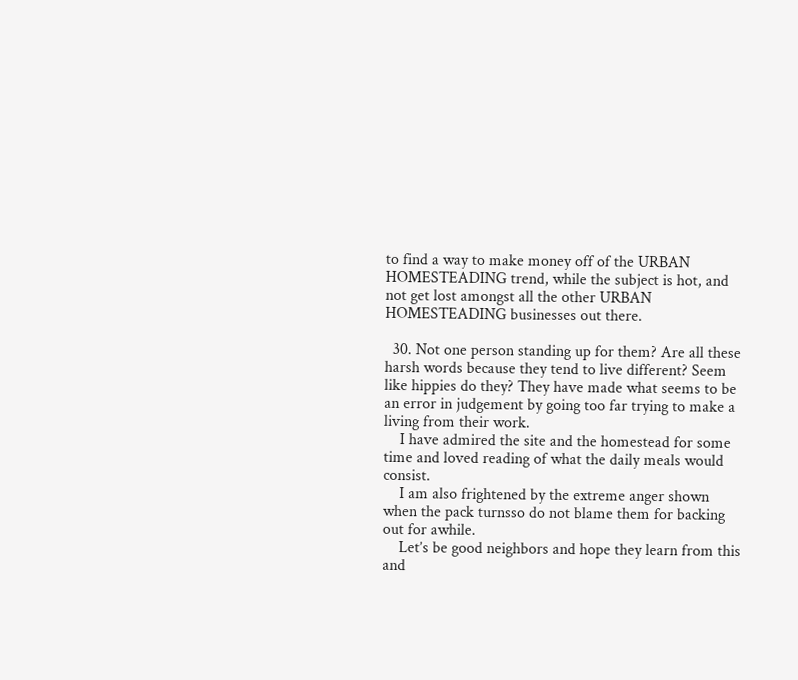to find a way to make money off of the URBAN HOMESTEADING trend, while the subject is hot, and not get lost amongst all the other URBAN HOMESTEADING businesses out there.

  30. Not one person standing up for them? Are all these harsh words because they tend to live different? Seem like hippies do they? They have made what seems to be an error in judgement by going too far trying to make a living from their work.
    I have admired the site and the homestead for some time and loved reading of what the daily meals would consist.
    I am also frightened by the extreme anger shown when the pack turnsso do not blame them for backing out for awhile.
    Let’s be good neighbors and hope they learn from this and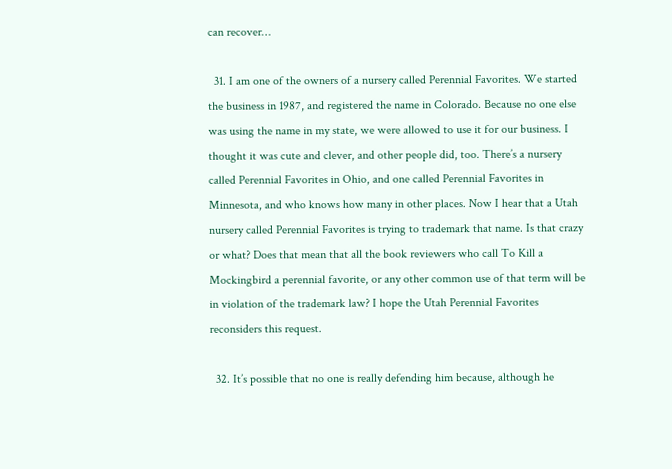can recover…

  31. I am one of the owners of a nursery called Perennial Favorites. We started the business in 1987, and registered the name in Colorado. Because no one else was using the name in my state, we were allowed to use it for our business. I thought it was cute and clever, and other people did, too. There’s a nursery called Perennial Favorites in Ohio, and one called Perennial Favorites in Minnesota, and who knows how many in other places. Now I hear that a Utah nursery called Perennial Favorites is trying to trademark that name. Is that crazy or what? Does that mean that all the book reviewers who call To Kill a Mockingbird a perennial favorite, or any other common use of that term will be in violation of the trademark law? I hope the Utah Perennial Favorites reconsiders this request.

  32. It’s possible that no one is really defending him because, although he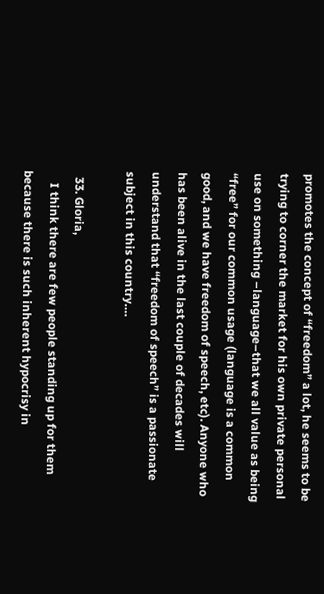promotes the concept of “freedom” a lot, he seems to be trying to corner the market for his own private personal use on something –language–that we all value as being “free” for our common usage (language is a common good, and we have freedom of speech, etc). Anyone who has been alive in the last couple of decades will understand that “freedom of speech” is a passionate subject in this country….

  33. Gloria,
    I think there are few people standing up for them because there is such inherent hypocrisy in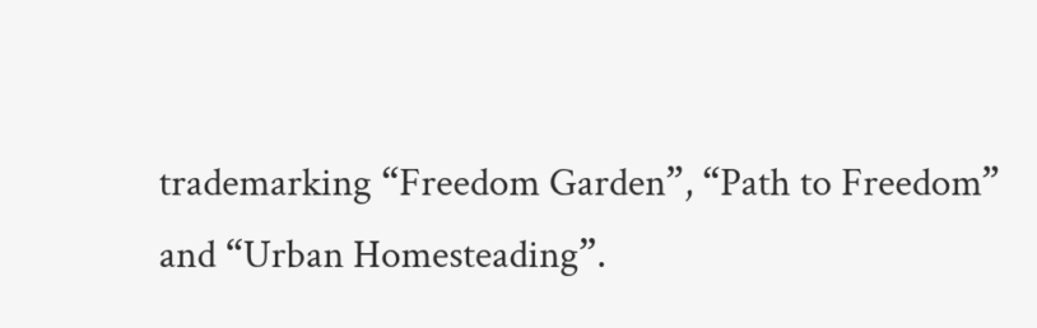trademarking “Freedom Garden”, “Path to Freedom” and “Urban Homesteading”.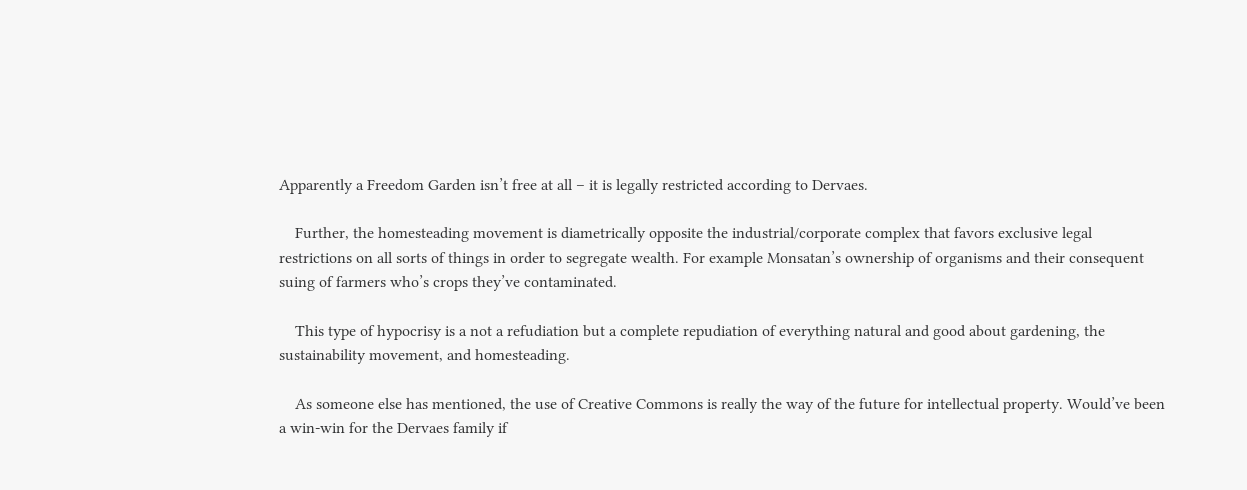Apparently a Freedom Garden isn’t free at all – it is legally restricted according to Dervaes.

    Further, the homesteading movement is diametrically opposite the industrial/corporate complex that favors exclusive legal restrictions on all sorts of things in order to segregate wealth. For example Monsatan’s ownership of organisms and their consequent suing of farmers who’s crops they’ve contaminated.

    This type of hypocrisy is a not a refudiation but a complete repudiation of everything natural and good about gardening, the sustainability movement, and homesteading.

    As someone else has mentioned, the use of Creative Commons is really the way of the future for intellectual property. Would’ve been a win-win for the Dervaes family if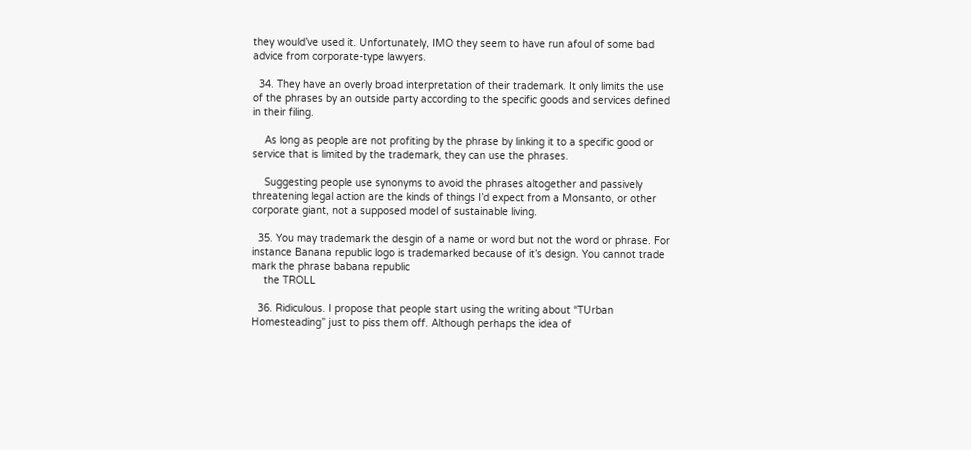they would’ve used it. Unfortunately, IMO they seem to have run afoul of some bad advice from corporate-type lawyers.

  34. They have an overly broad interpretation of their trademark. It only limits the use of the phrases by an outside party according to the specific goods and services defined in their filing.

    As long as people are not profiting by the phrase by linking it to a specific good or service that is limited by the trademark, they can use the phrases.

    Suggesting people use synonyms to avoid the phrases altogether and passively threatening legal action are the kinds of things I’d expect from a Monsanto, or other corporate giant, not a supposed model of sustainable living.

  35. You may trademark the desgin of a name or word but not the word or phrase. For instance Banana republic logo is trademarked because of it’s design. You cannot trade mark the phrase babana republic
    the TROLL

  36. Ridiculous. I propose that people start using the writing about “TUrban Homesteading” just to piss them off. Although perhaps the idea of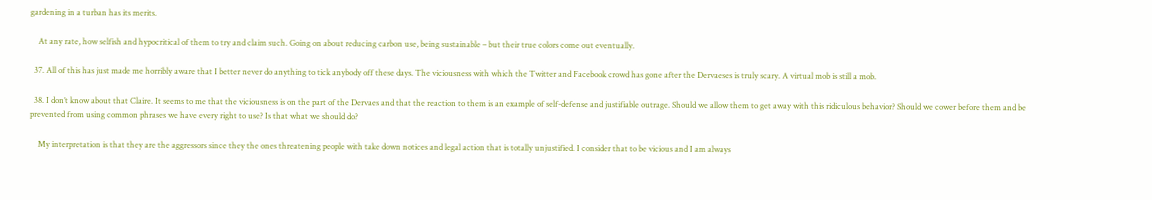gardening in a turban has its merits.

    At any rate, how selfish and hypocritical of them to try and claim such. Going on about reducing carbon use, being sustainable – but their true colors come out eventually.

  37. All of this has just made me horribly aware that I better never do anything to tick anybody off these days. The viciousness with which the Twitter and Facebook crowd has gone after the Dervaeses is truly scary. A virtual mob is still a mob.

  38. I don’t know about that Claire. It seems to me that the viciousness is on the part of the Dervaes and that the reaction to them is an example of self-defense and justifiable outrage. Should we allow them to get away with this ridiculous behavior? Should we cower before them and be prevented from using common phrases we have every right to use? Is that what we should do?

    My interpretation is that they are the aggressors since they the ones threatening people with take down notices and legal action that is totally unjustified. I consider that to be vicious and I am always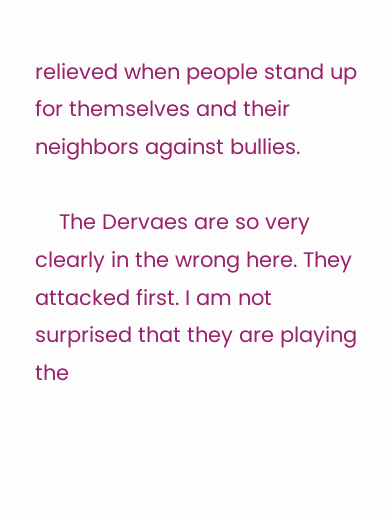relieved when people stand up for themselves and their neighbors against bullies.

    The Dervaes are so very clearly in the wrong here. They attacked first. I am not surprised that they are playing the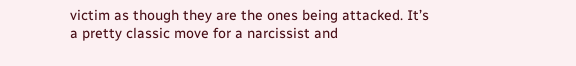victim as though they are the ones being attacked. It’s a pretty classic move for a narcissist and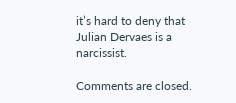it’s hard to deny that Julian Dervaes is a narcissist.

Comments are closed.